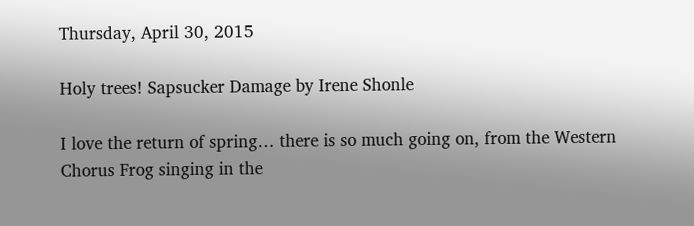Thursday, April 30, 2015

Holy trees! Sapsucker Damage by Irene Shonle

I love the return of spring… there is so much going on, from the Western Chorus Frog singing in the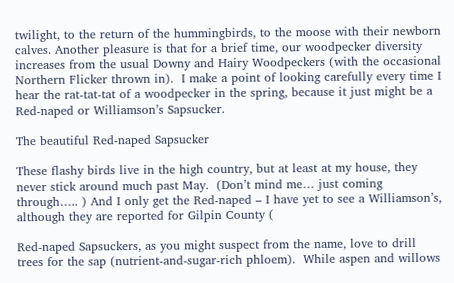twilight, to the return of the hummingbirds, to the moose with their newborn calves. Another pleasure is that for a brief time, our woodpecker diversity increases from the usual Downy and Hairy Woodpeckers (with the occasional Northern Flicker thrown in).  I make a point of looking carefully every time I hear the rat-tat-tat of a woodpecker in the spring, because it just might be a Red-naped or Williamson’s Sapsucker.

The beautiful Red-naped Sapsucker

These flashy birds live in the high country, but at least at my house, they never stick around much past May.  (Don’t mind me… just coming through….. ) And I only get the Red-naped – I have yet to see a Williamson’s, although they are reported for Gilpin County (

Red-naped Sapsuckers, as you might suspect from the name, love to drill  trees for the sap (nutrient-and-sugar-rich phloem).  While aspen and willows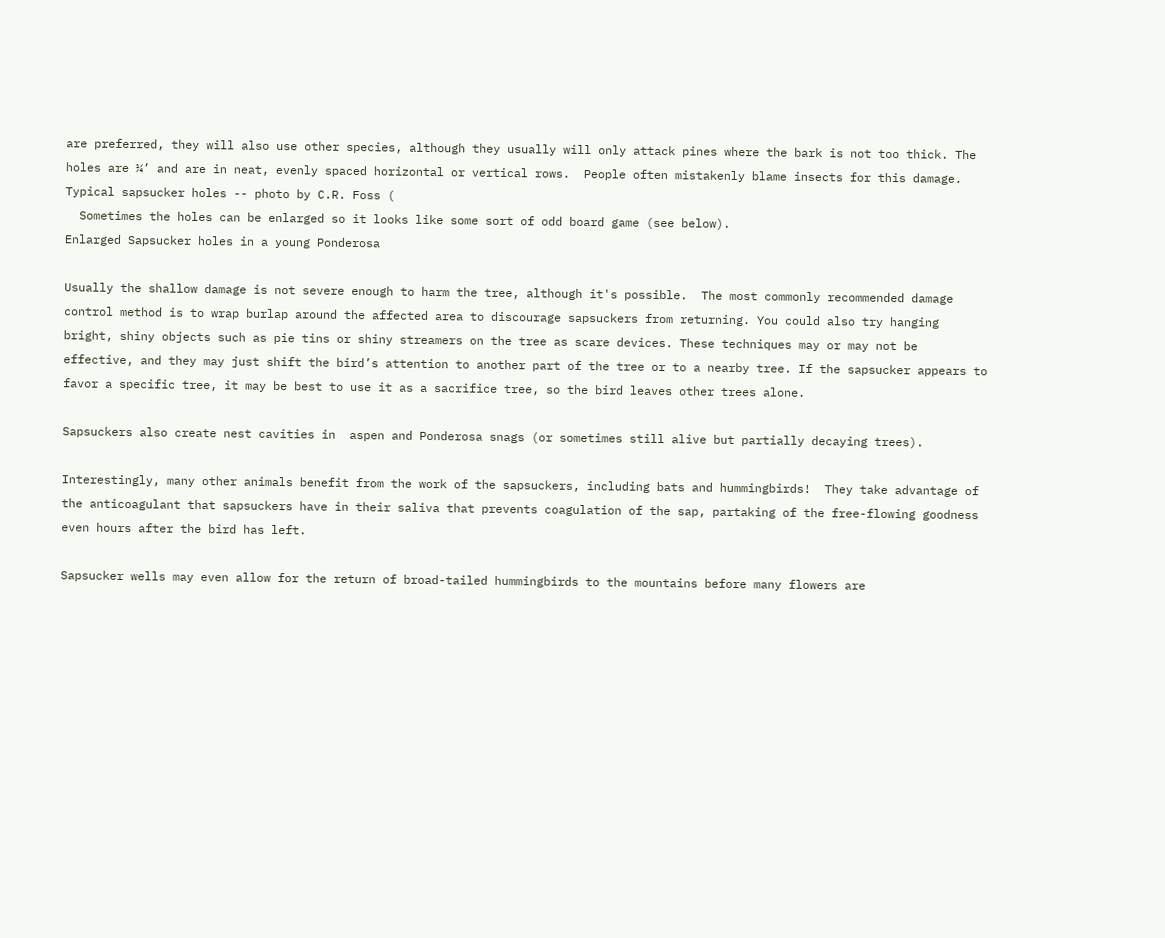are preferred, they will also use other species, although they usually will only attack pines where the bark is not too thick. The holes are ¼’ and are in neat, evenly spaced horizontal or vertical rows.  People often mistakenly blame insects for this damage.
Typical sapsucker holes -- photo by C.R. Foss (
  Sometimes the holes can be enlarged so it looks like some sort of odd board game (see below).
Enlarged Sapsucker holes in a young Ponderosa

Usually the shallow damage is not severe enough to harm the tree, although it's possible.  The most commonly recommended damage control method is to wrap burlap around the affected area to discourage sapsuckers from returning. You could also try hanging bright, shiny objects such as pie tins or shiny streamers on the tree as scare devices. These techniques may or may not be effective, and they may just shift the bird’s attention to another part of the tree or to a nearby tree. If the sapsucker appears to favor a specific tree, it may be best to use it as a sacrifice tree, so the bird leaves other trees alone.

Sapsuckers also create nest cavities in  aspen and Ponderosa snags (or sometimes still alive but partially decaying trees).

Interestingly, many other animals benefit from the work of the sapsuckers, including bats and hummingbirds!  They take advantage of the anticoagulant that sapsuckers have in their saliva that prevents coagulation of the sap, partaking of the free-flowing goodness even hours after the bird has left.

Sapsucker wells may even allow for the return of broad-tailed hummingbirds to the mountains before many flowers are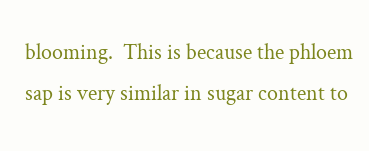blooming.  This is because the phloem sap is very similar in sugar content to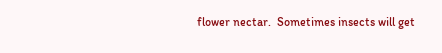flower nectar.  Sometimes insects will get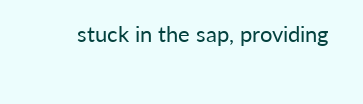stuck in the sap, providing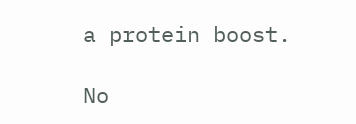a protein boost.

No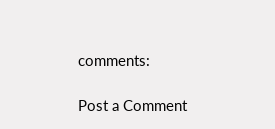comments:

Post a Comment